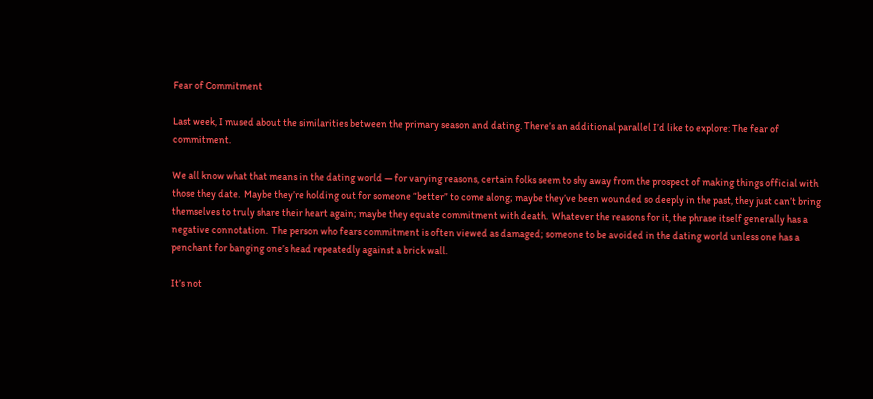Fear of Commitment

Last week, I mused about the similarities between the primary season and dating. There’s an additional parallel I’d like to explore: The fear of commitment.

We all know what that means in the dating world — for varying reasons, certain folks seem to shy away from the prospect of making things official with those they date.  Maybe they’re holding out for someone “better” to come along; maybe they’ve been wounded so deeply in the past, they just can’t bring themselves to truly share their heart again; maybe they equate commitment with death.  Whatever the reasons for it, the phrase itself generally has a negative connotation.  The person who fears commitment is often viewed as damaged; someone to be avoided in the dating world unless one has a penchant for banging one’s head repeatedly against a brick wall.

It’s not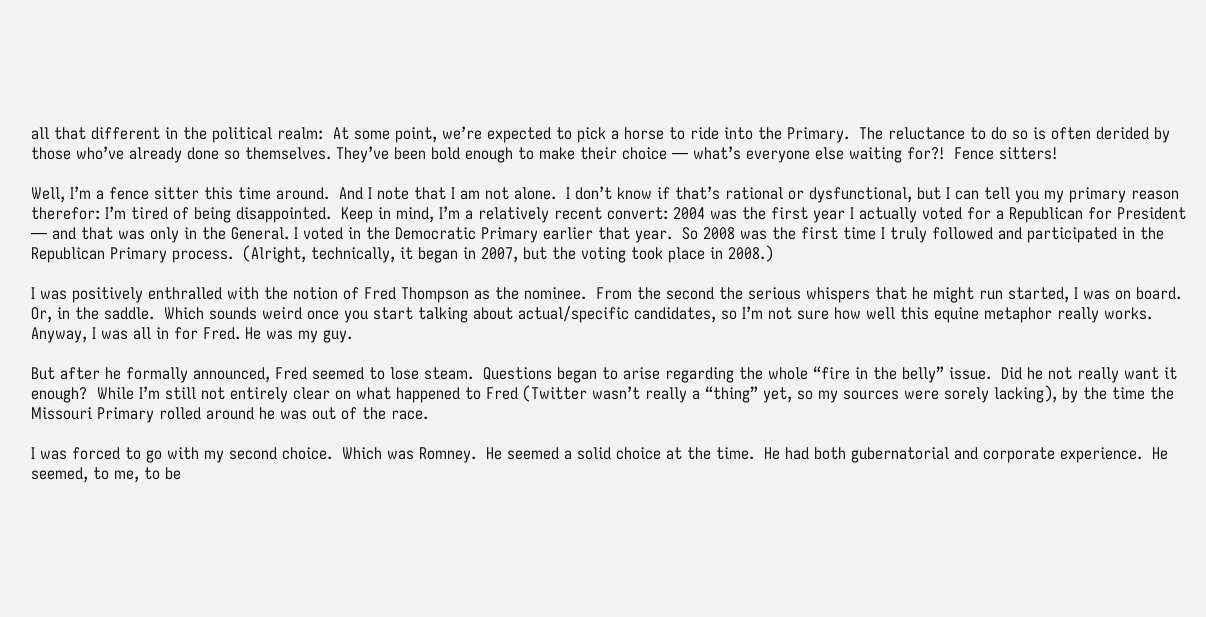all that different in the political realm:  At some point, we’re expected to pick a horse to ride into the Primary.  The reluctance to do so is often derided by those who’ve already done so themselves. They’ve been bold enough to make their choice — what’s everyone else waiting for?!  Fence sitters!

Well, I’m a fence sitter this time around.  And I note that I am not alone.  I don’t know if that’s rational or dysfunctional, but I can tell you my primary reason therefor: I’m tired of being disappointed.  Keep in mind, I’m a relatively recent convert: 2004 was the first year I actually voted for a Republican for President — and that was only in the General. I voted in the Democratic Primary earlier that year.  So 2008 was the first time I truly followed and participated in the Republican Primary process.  (Alright, technically, it began in 2007, but the voting took place in 2008.)

I was positively enthralled with the notion of Fred Thompson as the nominee.  From the second the serious whispers that he might run started, I was on board.  Or, in the saddle.  Which sounds weird once you start talking about actual/specific candidates, so I’m not sure how well this equine metaphor really works.  Anyway, I was all in for Fred. He was my guy.

But after he formally announced, Fred seemed to lose steam.  Questions began to arise regarding the whole “fire in the belly” issue.  Did he not really want it enough?  While I’m still not entirely clear on what happened to Fred (Twitter wasn’t really a “thing” yet, so my sources were sorely lacking), by the time the Missouri Primary rolled around he was out of the race.

I was forced to go with my second choice.  Which was Romney.  He seemed a solid choice at the time.  He had both gubernatorial and corporate experience.  He seemed, to me, to be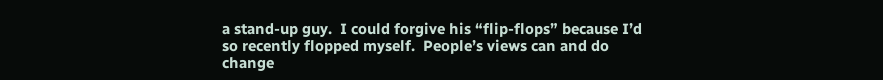a stand-up guy.  I could forgive his “flip-flops” because I’d so recently flopped myself.  People’s views can and do change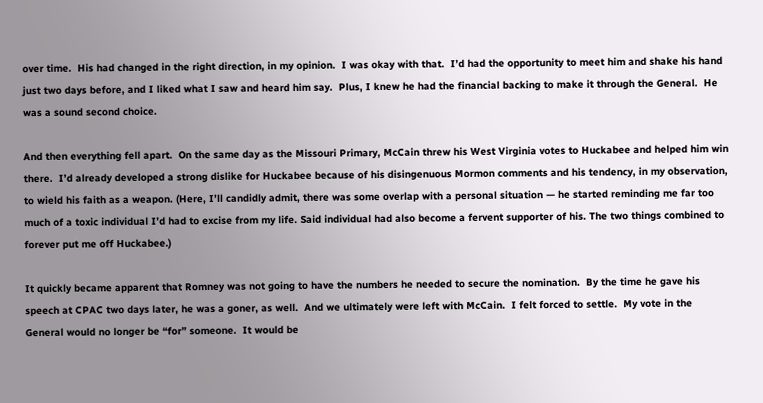over time.  His had changed in the right direction, in my opinion.  I was okay with that.  I’d had the opportunity to meet him and shake his hand just two days before, and I liked what I saw and heard him say.  Plus, I knew he had the financial backing to make it through the General.  He was a sound second choice.

And then everything fell apart.  On the same day as the Missouri Primary, McCain threw his West Virginia votes to Huckabee and helped him win there.  I’d already developed a strong dislike for Huckabee because of his disingenuous Mormon comments and his tendency, in my observation, to wield his faith as a weapon. (Here, I’ll candidly admit, there was some overlap with a personal situation — he started reminding me far too much of a toxic individual I’d had to excise from my life. Said individual had also become a fervent supporter of his. The two things combined to forever put me off Huckabee.)

It quickly became apparent that Romney was not going to have the numbers he needed to secure the nomination.  By the time he gave his speech at CPAC two days later, he was a goner, as well.  And we ultimately were left with McCain.  I felt forced to settle.  My vote in the General would no longer be “for” someone.  It would be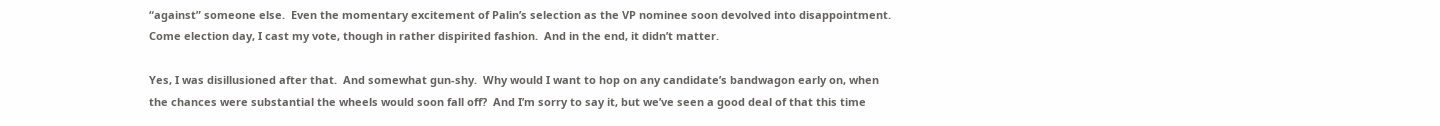“against” someone else.  Even the momentary excitement of Palin’s selection as the VP nominee soon devolved into disappointment.  Come election day, I cast my vote, though in rather dispirited fashion.  And in the end, it didn’t matter.

Yes, I was disillusioned after that.  And somewhat gun-shy.  Why would I want to hop on any candidate’s bandwagon early on, when the chances were substantial the wheels would soon fall off?  And I’m sorry to say it, but we’ve seen a good deal of that this time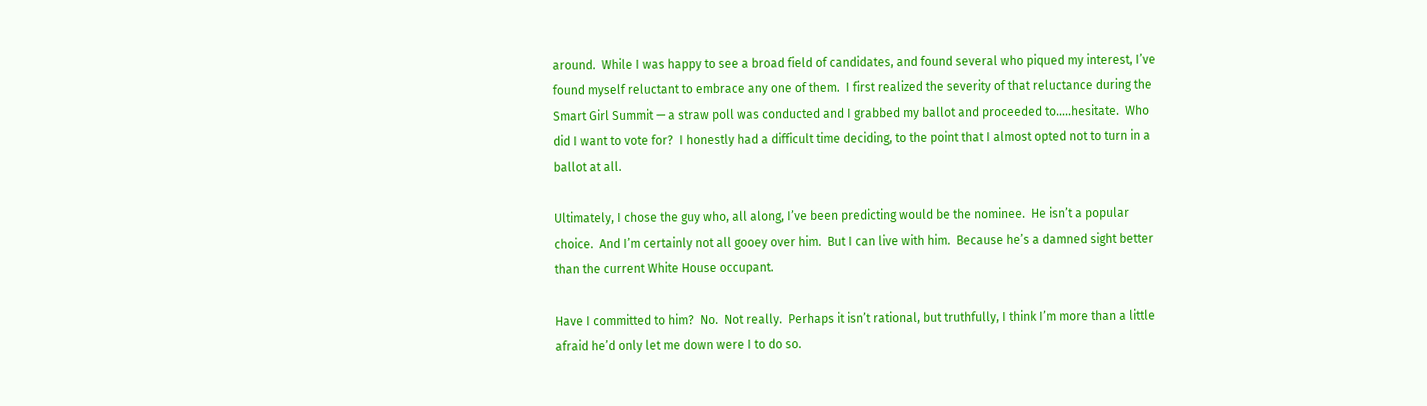around.  While I was happy to see a broad field of candidates, and found several who piqued my interest, I’ve found myself reluctant to embrace any one of them.  I first realized the severity of that reluctance during the Smart Girl Summit — a straw poll was conducted and I grabbed my ballot and proceeded to…..hesitate.  Who did I want to vote for?  I honestly had a difficult time deciding, to the point that I almost opted not to turn in a ballot at all.

Ultimately, I chose the guy who, all along, I’ve been predicting would be the nominee.  He isn’t a popular choice.  And I’m certainly not all gooey over him.  But I can live with him.  Because he’s a damned sight better than the current White House occupant.

Have I committed to him?  No.  Not really.  Perhaps it isn’t rational, but truthfully, I think I’m more than a little afraid he’d only let me down were I to do so.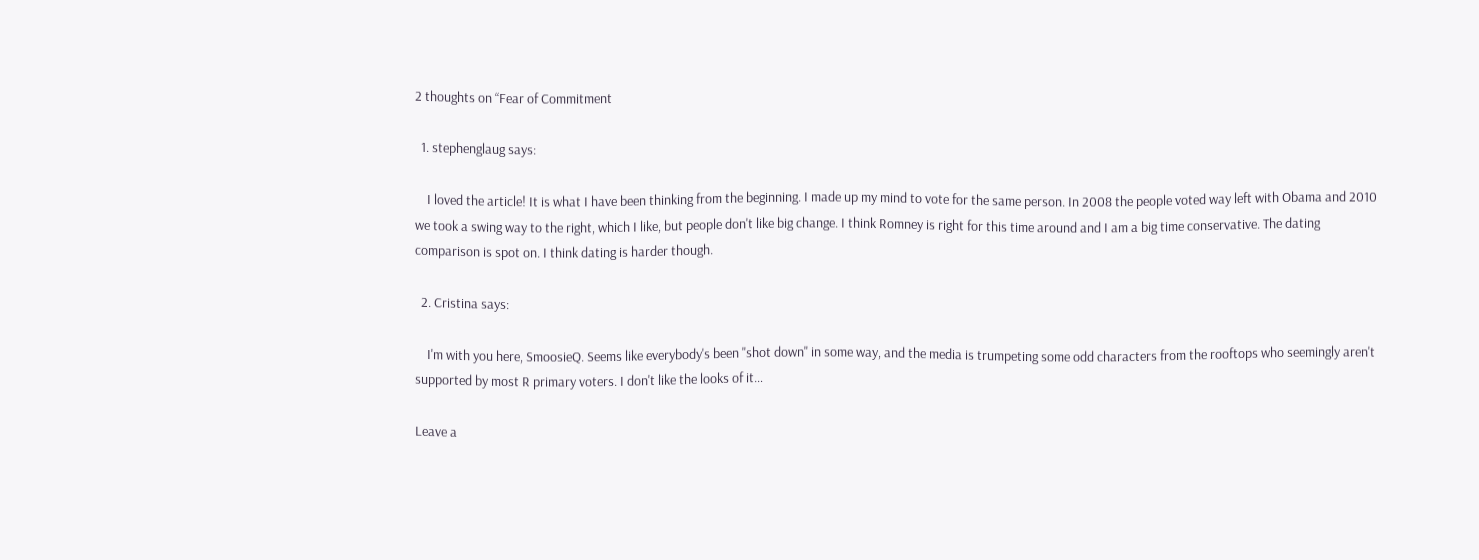2 thoughts on “Fear of Commitment

  1. stephenglaug says:

    I loved the article! It is what I have been thinking from the beginning. I made up my mind to vote for the same person. In 2008 the people voted way left with Obama and 2010 we took a swing way to the right, which I like, but people don't like big change. I think Romney is right for this time around and I am a big time conservative. The dating comparison is spot on. I think dating is harder though.

  2. Cristina says:

    I'm with you here, SmoosieQ. Seems like everybody's been "shot down" in some way, and the media is trumpeting some odd characters from the rooftops who seemingly aren't supported by most R primary voters. I don't like the looks of it…

Leave a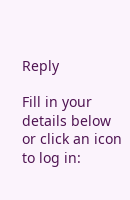Reply

Fill in your details below or click an icon to log in: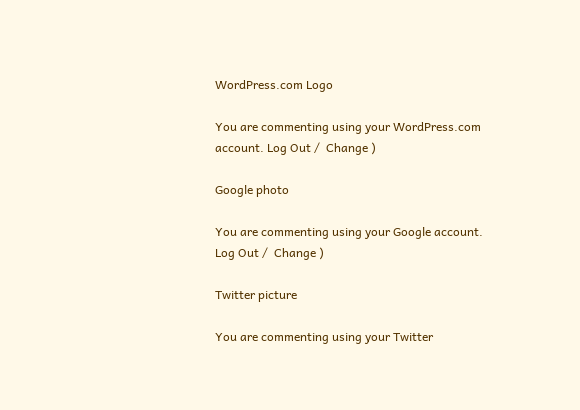WordPress.com Logo

You are commenting using your WordPress.com account. Log Out /  Change )

Google photo

You are commenting using your Google account. Log Out /  Change )

Twitter picture

You are commenting using your Twitter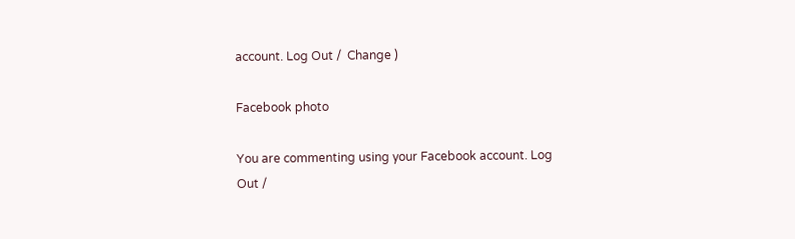account. Log Out /  Change )

Facebook photo

You are commenting using your Facebook account. Log Out /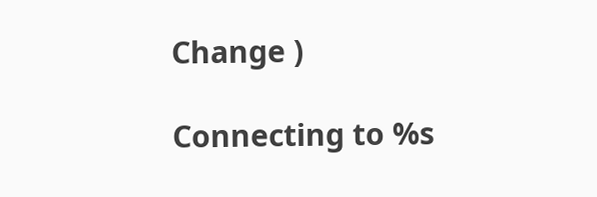Change )

Connecting to %s